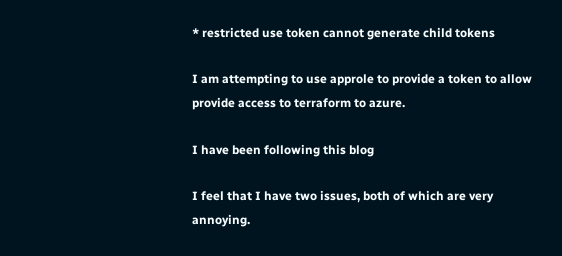* restricted use token cannot generate child tokens

I am attempting to use approle to provide a token to allow provide access to terraform to azure.

I have been following this blog

I feel that I have two issues, both of which are very annoying.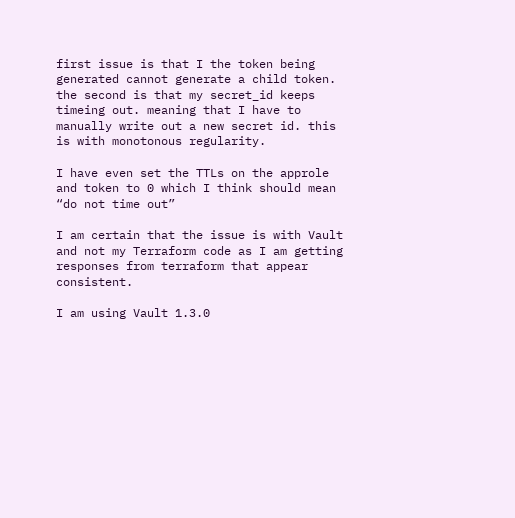first issue is that I the token being generated cannot generate a child token. the second is that my secret_id keeps timeing out. meaning that I have to manually write out a new secret id. this is with monotonous regularity.

I have even set the TTLs on the approle and token to 0 which I think should mean “do not time out”

I am certain that the issue is with Vault and not my Terraform code as I am getting responses from terraform that appear consistent.

I am using Vault 1.3.0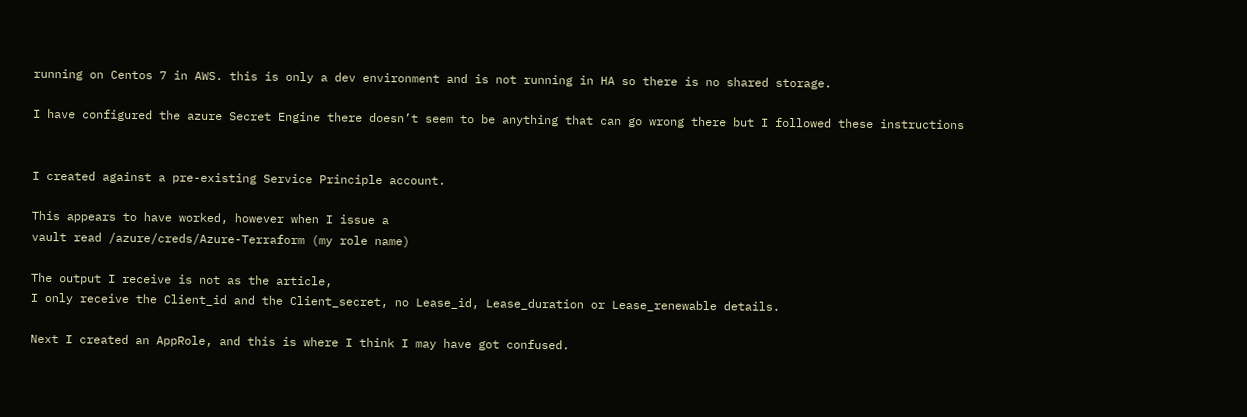running on Centos 7 in AWS. this is only a dev environment and is not running in HA so there is no shared storage.

I have configured the azure Secret Engine there doesn’t seem to be anything that can go wrong there but I followed these instructions


I created against a pre-existing Service Principle account.

This appears to have worked, however when I issue a
vault read /azure/creds/Azure-Terraform (my role name)

The output I receive is not as the article,
I only receive the Client_id and the Client_secret, no Lease_id, Lease_duration or Lease_renewable details.

Next I created an AppRole, and this is where I think I may have got confused.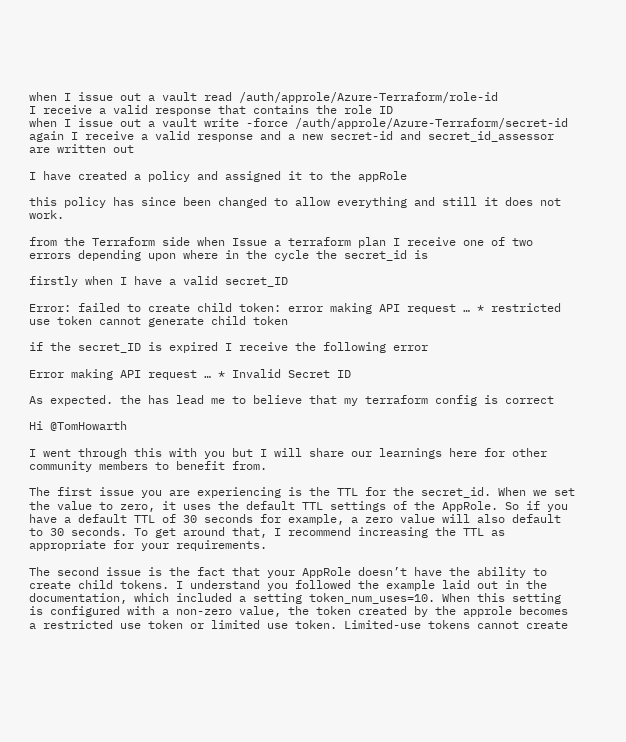when I issue out a vault read /auth/approle/Azure-Terraform/role-id
I receive a valid response that contains the role ID
when I issue out a vault write -force /auth/approle/Azure-Terraform/secret-id
again I receive a valid response and a new secret-id and secret_id_assessor are written out

I have created a policy and assigned it to the appRole

this policy has since been changed to allow everything and still it does not work.

from the Terraform side when Issue a terraform plan I receive one of two errors depending upon where in the cycle the secret_id is

firstly when I have a valid secret_ID

Error: failed to create child token: error making API request … * restricted use token cannot generate child token

if the secret_ID is expired I receive the following error

Error making API request … * Invalid Secret ID

As expected. the has lead me to believe that my terraform config is correct

Hi @TomHowarth

I went through this with you but I will share our learnings here for other community members to benefit from.

The first issue you are experiencing is the TTL for the secret_id. When we set the value to zero, it uses the default TTL settings of the AppRole. So if you have a default TTL of 30 seconds for example, a zero value will also default to 30 seconds. To get around that, I recommend increasing the TTL as appropriate for your requirements.

The second issue is the fact that your AppRole doesn’t have the ability to create child tokens. I understand you followed the example laid out in the documentation, which included a setting token_num_uses=10. When this setting is configured with a non-zero value, the token created by the approle becomes a restricted use token or limited use token. Limited-use tokens cannot create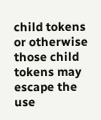child tokens or otherwise those child tokens may escape the use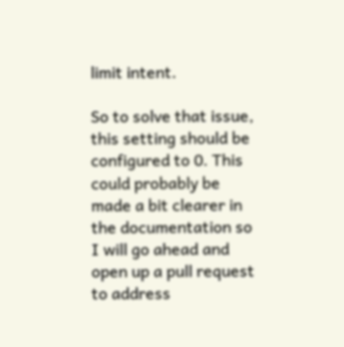limit intent.

So to solve that issue, this setting should be configured to 0. This could probably be made a bit clearer in the documentation so I will go ahead and open up a pull request to address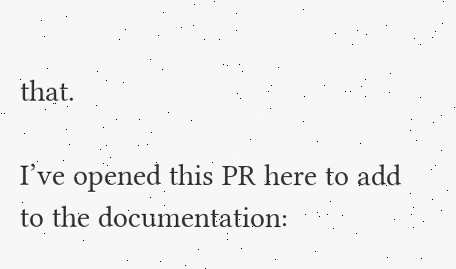that.

I’ve opened this PR here to add to the documentation: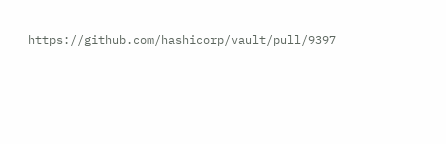https://github.com/hashicorp/vault/pull/9397